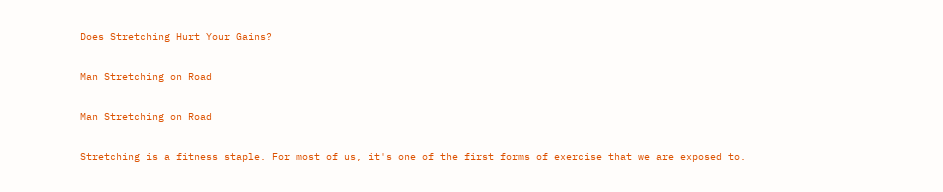Does Stretching Hurt Your Gains?

Man Stretching on Road

Man Stretching on Road

Stretching is a fitness staple. For most of us, it's one of the first forms of exercise that we are exposed to.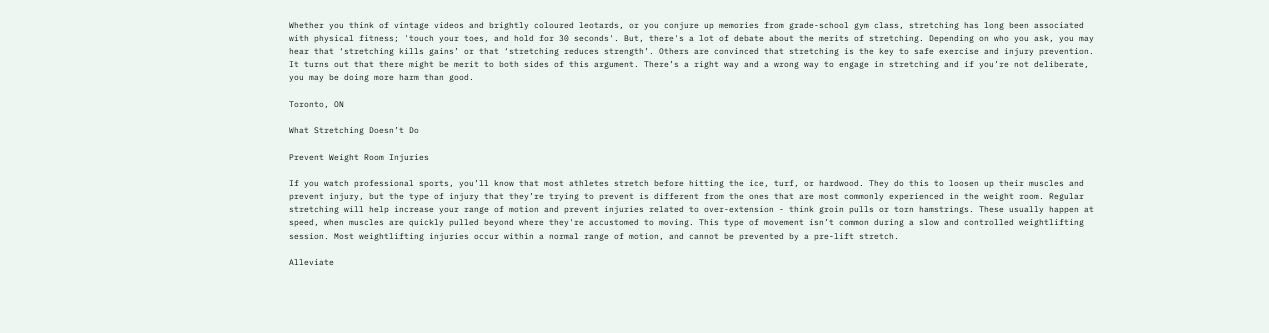Whether you think of vintage videos and brightly coloured leotards, or you conjure up memories from grade-school gym class, stretching has long been associated with physical fitness; 'touch your toes, and hold for 30 seconds'. But, there's a lot of debate about the merits of stretching. Depending on who you ask, you may hear that ‘stretching kills gains’ or that ‘stretching reduces strength’. Others are convinced that stretching is the key to safe exercise and injury prevention. It turns out that there might be merit to both sides of this argument. There’s a right way and a wrong way to engage in stretching and if you’re not deliberate, you may be doing more harm than good.

Toronto, ON

What Stretching Doesn’t Do

Prevent Weight Room Injuries

If you watch professional sports, you’ll know that most athletes stretch before hitting the ice, turf, or hardwood. They do this to loosen up their muscles and prevent injury, but the type of injury that they’re trying to prevent is different from the ones that are most commonly experienced in the weight room. Regular stretching will help increase your range of motion and prevent injuries related to over-extension - think groin pulls or torn hamstrings. These usually happen at speed, when muscles are quickly pulled beyond where they're accustomed to moving. This type of movement isn’t common during a slow and controlled weightlifting session. Most weightlifting injuries occur within a normal range of motion, and cannot be prevented by a pre-lift stretch.

Alleviate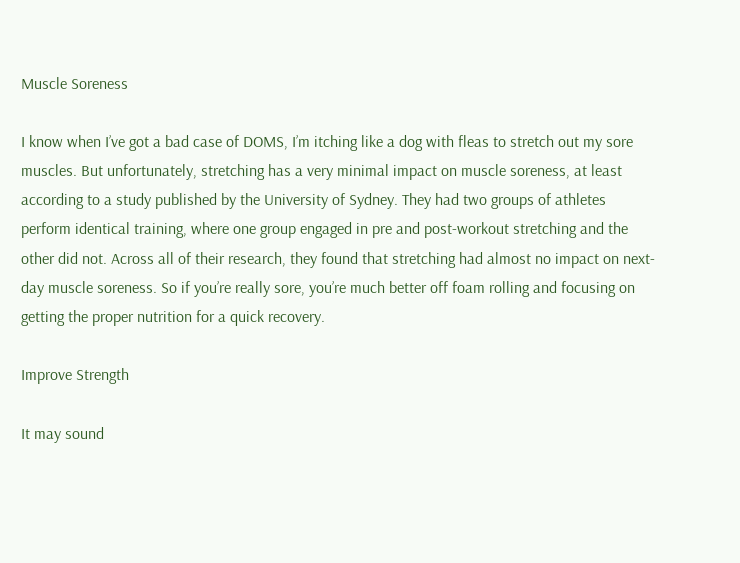Muscle Soreness

I know when I’ve got a bad case of DOMS, I’m itching like a dog with fleas to stretch out my sore muscles. But unfortunately, stretching has a very minimal impact on muscle soreness, at least according to a study published by the University of Sydney. They had two groups of athletes perform identical training, where one group engaged in pre and post-workout stretching and the other did not. Across all of their research, they found that stretching had almost no impact on next-day muscle soreness. So if you’re really sore, you’re much better off foam rolling and focusing on getting the proper nutrition for a quick recovery.

Improve Strength

It may sound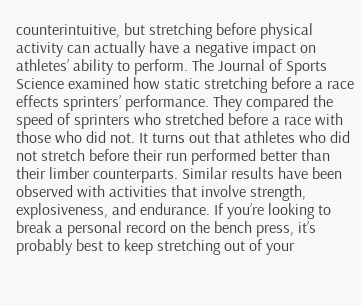counterintuitive, but stretching before physical activity can actually have a negative impact on athletes’ ability to perform. The Journal of Sports Science examined how static stretching before a race effects sprinters’ performance. They compared the speed of sprinters who stretched before a race with those who did not. It turns out that athletes who did not stretch before their run performed better than their limber counterparts. Similar results have been observed with activities that involve strength, explosiveness, and endurance. If you’re looking to break a personal record on the bench press, it’s probably best to keep stretching out of your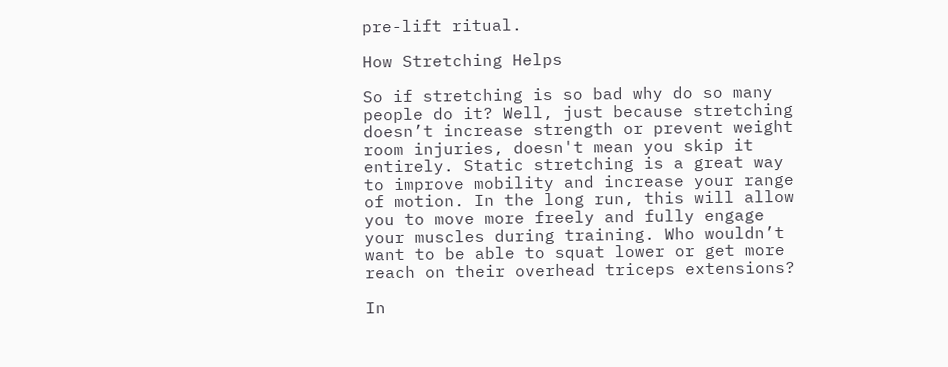pre-lift ritual.

How Stretching Helps

So if stretching is so bad why do so many people do it? Well, just because stretching doesn’t increase strength or prevent weight room injuries, doesn't mean you skip it entirely. Static stretching is a great way to improve mobility and increase your range of motion. In the long run, this will allow you to move more freely and fully engage your muscles during training. Who wouldn’t want to be able to squat lower or get more reach on their overhead triceps extensions?

In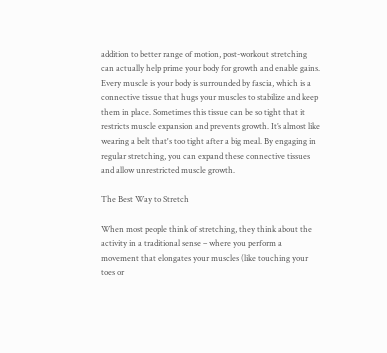addition to better range of motion, post-workout stretching can actually help prime your body for growth and enable gains. Every muscle is your body is surrounded by fascia, which is a connective tissue that hugs your muscles to stabilize and keep them in place. Sometimes this tissue can be so tight that it restricts muscle expansion and prevents growth. It’s almost like wearing a belt that's too tight after a big meal. By engaging in regular stretching, you can expand these connective tissues and allow unrestricted muscle growth.

The Best Way to Stretch

When most people think of stretching, they think about the activity in a traditional sense – where you perform a movement that elongates your muscles (like touching your toes or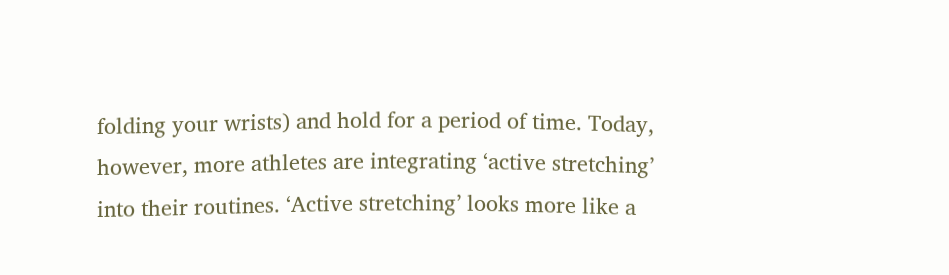folding your wrists) and hold for a period of time. Today, however, more athletes are integrating ‘active stretching’ into their routines. ‘Active stretching’ looks more like a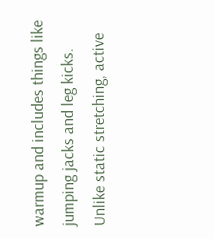warmup and includes things like jumping jacks and leg kicks. Unlike static stretching, active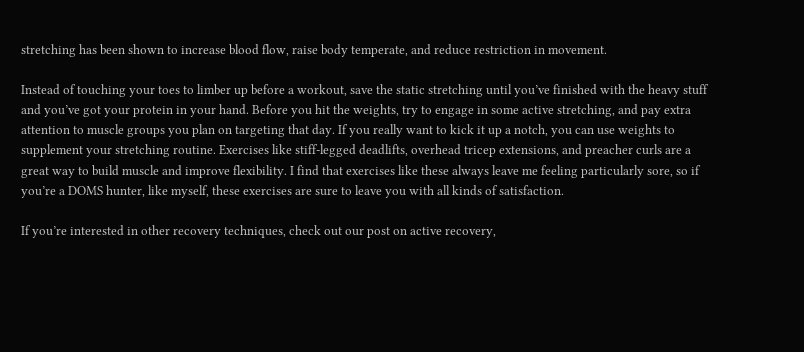stretching has been shown to increase blood flow, raise body temperate, and reduce restriction in movement.

Instead of touching your toes to limber up before a workout, save the static stretching until you’ve finished with the heavy stuff and you’ve got your protein in your hand. Before you hit the weights, try to engage in some active stretching, and pay extra attention to muscle groups you plan on targeting that day. If you really want to kick it up a notch, you can use weights to supplement your stretching routine. Exercises like stiff-legged deadlifts, overhead tricep extensions, and preacher curls are a great way to build muscle and improve flexibility. I find that exercises like these always leave me feeling particularly sore, so if you’re a DOMS hunter, like myself, these exercises are sure to leave you with all kinds of satisfaction.

If you’re interested in other recovery techniques, check out our post on active recovery,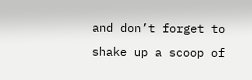and don’t forget to shake up a scoop of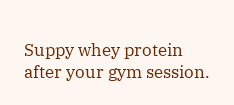Suppy whey protein after your gym session.